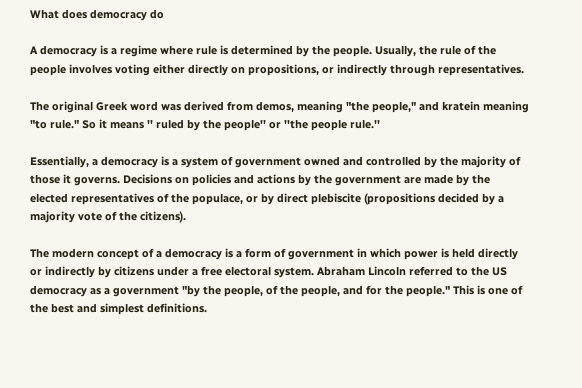What does democracy do

A democracy is a regime where rule is determined by the people. Usually, the rule of the people involves voting either directly on propositions, or indirectly through representatives.

The original Greek word was derived from demos, meaning "the people," and kratein meaning "to rule." So it means '' ruled by the people'' or ''the people rule.''

Essentially, a democracy is a system of government owned and controlled by the majority of those it governs. Decisions on policies and actions by the government are made by the elected representatives of the populace, or by direct plebiscite (propositions decided by a majority vote of the citizens).

The modern concept of a democracy is a form of government in which power is held directly or indirectly by citizens under a free electoral system. Abraham Lincoln referred to the US democracy as a government "by the people, of the people, and for the people." This is one of the best and simplest definitions.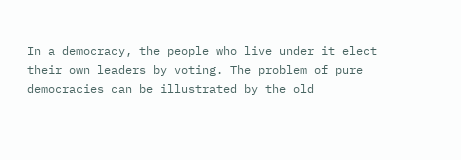In a democracy, the people who live under it elect their own leaders by voting. The problem of pure democracies can be illustrated by the old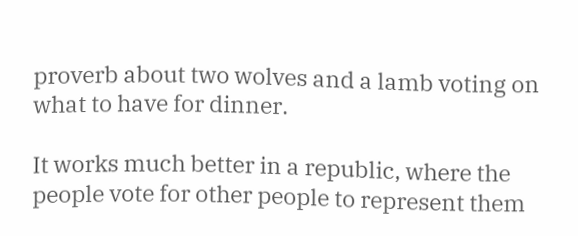proverb about two wolves and a lamb voting on what to have for dinner.

It works much better in a republic, where the people vote for other people to represent them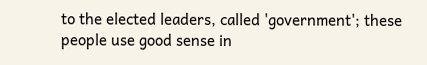to the elected leaders, called 'government'; these people use good sense in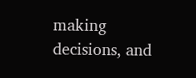making decisions, and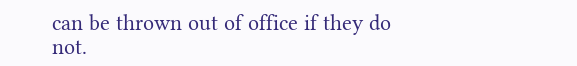can be thrown out of office if they do not.